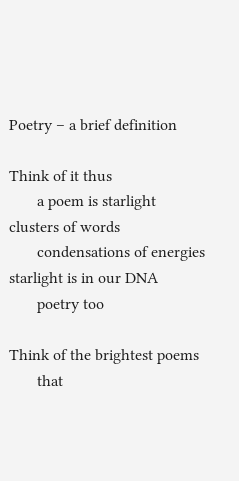Poetry – a brief definition

Think of it thus
       a poem is starlight
clusters of words
       condensations of energies
starlight is in our DNA
       poetry too

Think of the brightest poems
       that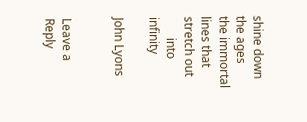shine down the ages
the immortal lines that stretch out
       into infinity

John Lyons


Leave a Reply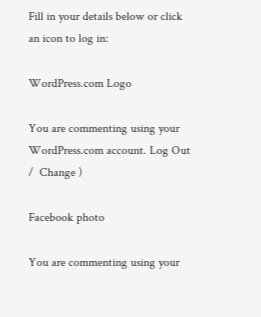Fill in your details below or click an icon to log in:

WordPress.com Logo

You are commenting using your WordPress.com account. Log Out /  Change )

Facebook photo

You are commenting using your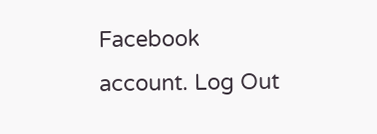Facebook account. Log Out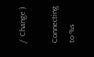/  Change )

Connecting to %s